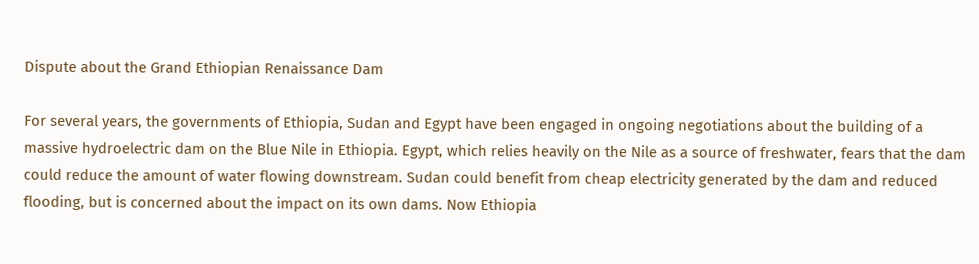Dispute about the Grand Ethiopian Renaissance Dam

For several years, the governments of Ethiopia, Sudan and Egypt have been engaged in ongoing negotiations about the building of a massive hydroelectric dam on the Blue Nile in Ethiopia. Egypt, which relies heavily on the Nile as a source of freshwater, fears that the dam could reduce the amount of water flowing downstream. Sudan could benefit from cheap electricity generated by the dam and reduced flooding, but is concerned about the impact on its own dams. Now Ethiopia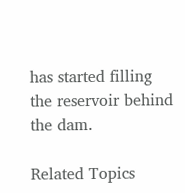has started filling the reservoir behind the dam.

Related Topics